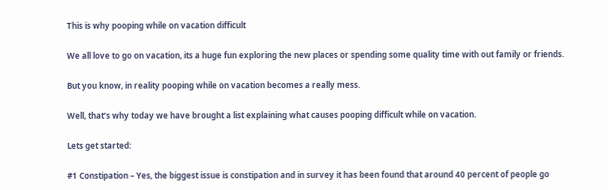This is why pooping while on vacation difficult

We all love to go on vacation, its a huge fun exploring the new places or spending some quality time with out family or friends.

But you know, in reality pooping while on vacation becomes a really mess.

Well, that’s why today we have brought a list explaining what causes pooping difficult while on vacation.

Lets get started:

#1 Constipation – Yes, the biggest issue is constipation and in survey it has been found that around 40 percent of people go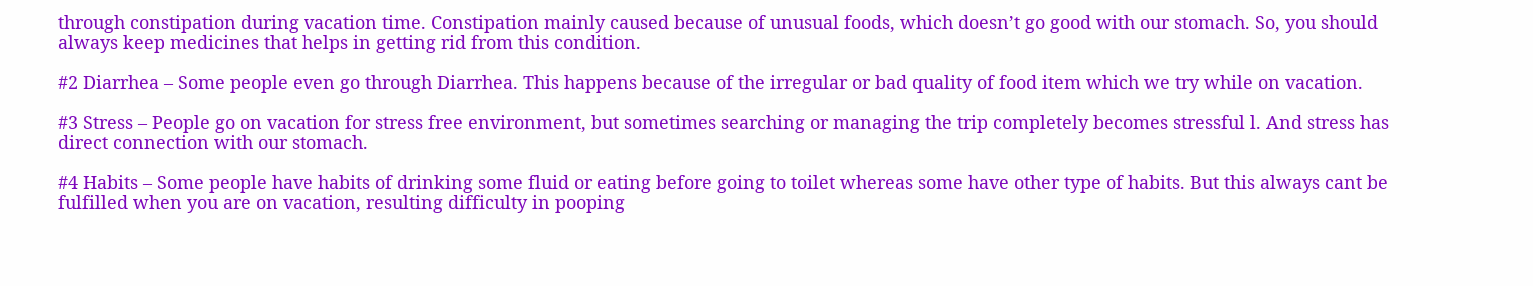through constipation during vacation time. Constipation mainly caused because of unusual foods, which doesn’t go good with our stomach. So, you should always keep medicines that helps in getting rid from this condition.

#2 Diarrhea – Some people even go through Diarrhea. This happens because of the irregular or bad quality of food item which we try while on vacation.

#3 Stress – People go on vacation for stress free environment, but sometimes searching or managing the trip completely becomes stressful l. And stress has direct connection with our stomach.

#4 Habits – Some people have habits of drinking some fluid or eating before going to toilet whereas some have other type of habits. But this always cant be fulfilled when you are on vacation, resulting difficulty in pooping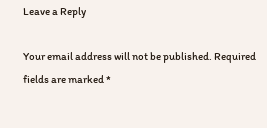Leave a Reply

Your email address will not be published. Required fields are marked *